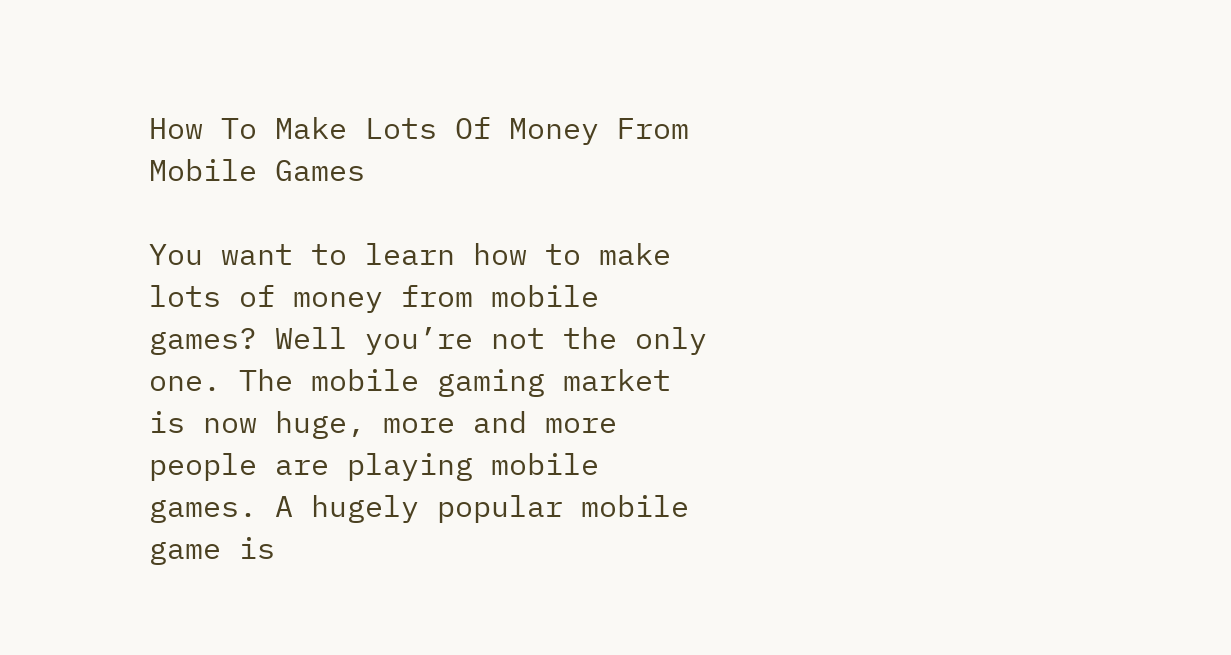How To Make Lots Of Money From Mobile Games

You want to learn how to make lots of money from mobile games? Well you’re not the only one. The mobile gaming market is now huge, more and more people are playing mobile games. A hugely popular mobile game is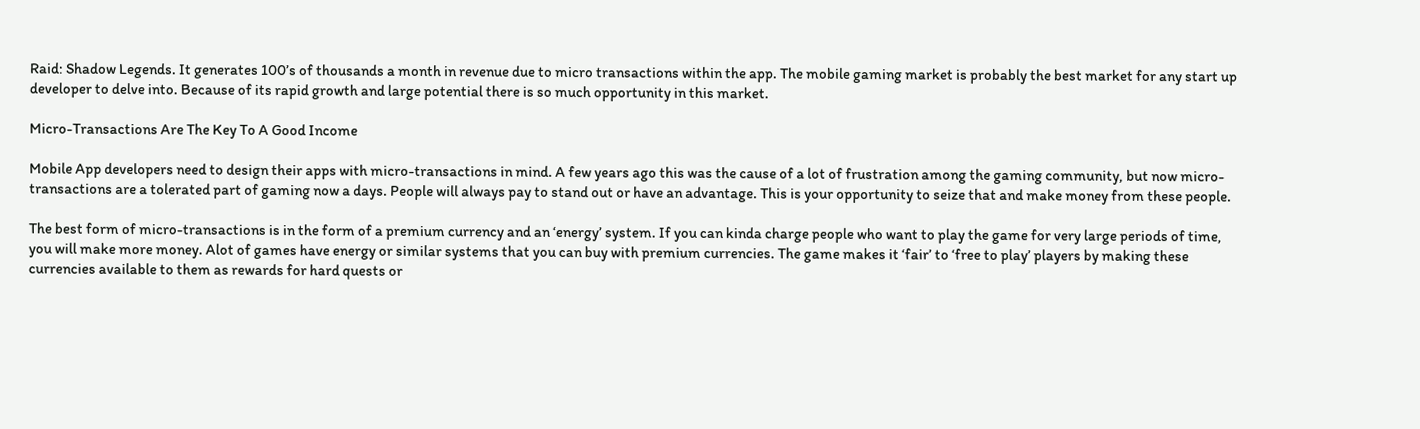Raid: Shadow Legends. It generates 100’s of thousands a month in revenue due to micro transactions within the app. The mobile gaming market is probably the best market for any start up developer to delve into. Because of its rapid growth and large potential there is so much opportunity in this market.

Micro-Transactions Are The Key To A Good Income

Mobile App developers need to design their apps with micro-transactions in mind. A few years ago this was the cause of a lot of frustration among the gaming community, but now micro-transactions are a tolerated part of gaming now a days. People will always pay to stand out or have an advantage. This is your opportunity to seize that and make money from these people.

The best form of micro-transactions is in the form of a premium currency and an ‘energy’ system. If you can kinda charge people who want to play the game for very large periods of time, you will make more money. Alot of games have energy or similar systems that you can buy with premium currencies. The game makes it ‘fair’ to ‘free to play’ players by making these currencies available to them as rewards for hard quests or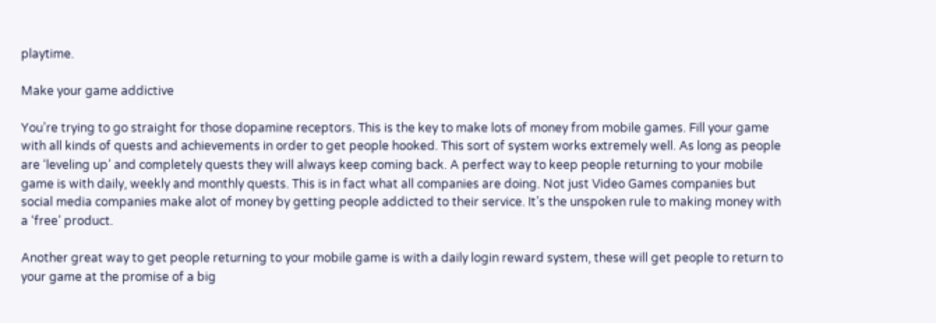playtime.

Make your game addictive

You’re trying to go straight for those dopamine receptors. This is the key to make lots of money from mobile games. Fill your game with all kinds of quests and achievements in order to get people hooked. This sort of system works extremely well. As long as people are ‘leveling up’ and completely quests they will always keep coming back. A perfect way to keep people returning to your mobile game is with daily, weekly and monthly quests. This is in fact what all companies are doing. Not just Video Games companies but social media companies make alot of money by getting people addicted to their service. It’s the unspoken rule to making money with a ‘free’ product.

Another great way to get people returning to your mobile game is with a daily login reward system, these will get people to return to your game at the promise of a big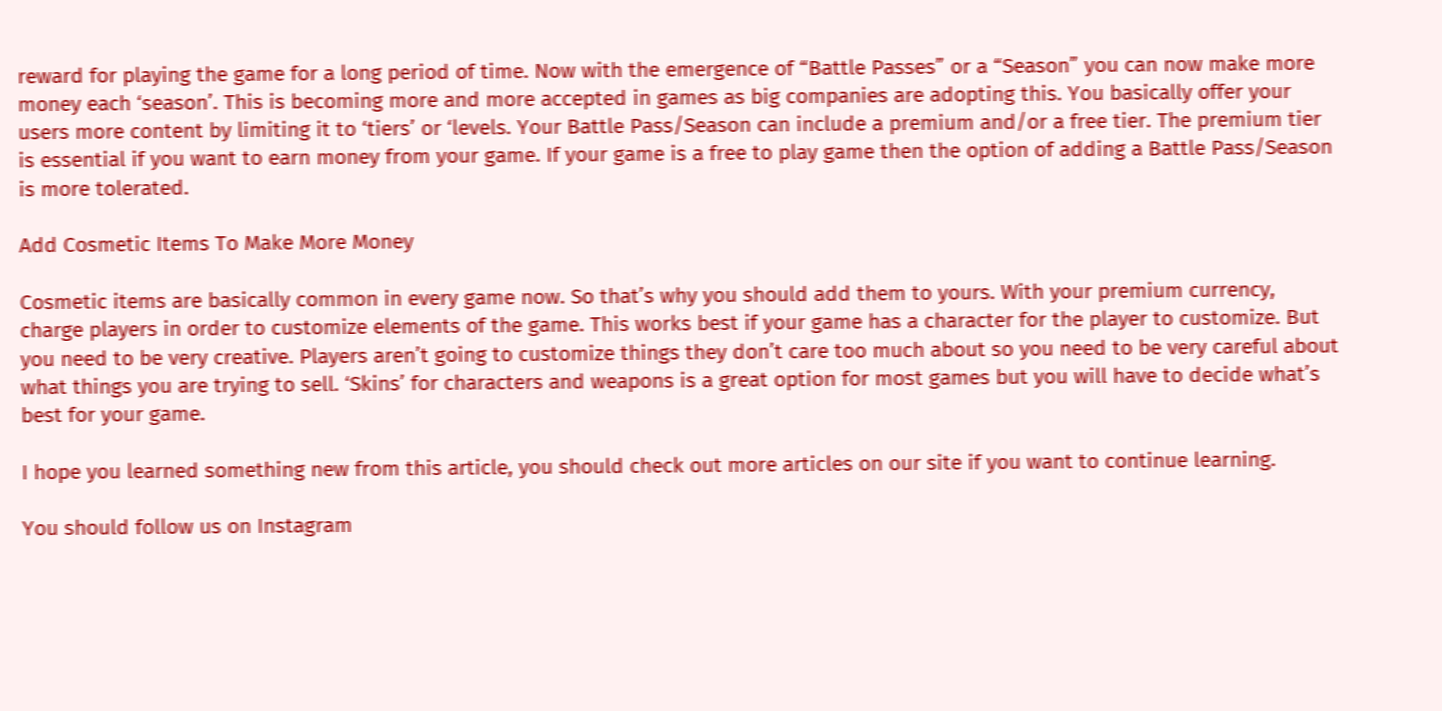reward for playing the game for a long period of time. Now with the emergence of “Battle Passes” or a “Season” you can now make more money each ‘season’. This is becoming more and more accepted in games as big companies are adopting this. You basically offer your users more content by limiting it to ‘tiers’ or ‘levels. Your Battle Pass/Season can include a premium and/or a free tier. The premium tier is essential if you want to earn money from your game. If your game is a free to play game then the option of adding a Battle Pass/Season is more tolerated.

Add Cosmetic Items To Make More Money

Cosmetic items are basically common in every game now. So that’s why you should add them to yours. With your premium currency, charge players in order to customize elements of the game. This works best if your game has a character for the player to customize. But you need to be very creative. Players aren’t going to customize things they don’t care too much about so you need to be very careful about what things you are trying to sell. ‘Skins’ for characters and weapons is a great option for most games but you will have to decide what’s best for your game.

I hope you learned something new from this article, you should check out more articles on our site if you want to continue learning.

You should follow us on Instagram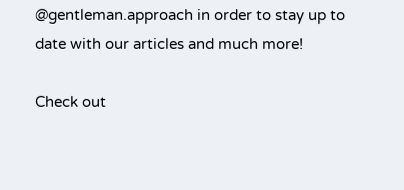@gentleman.approach in order to stay up to date with our articles and much more!

Check out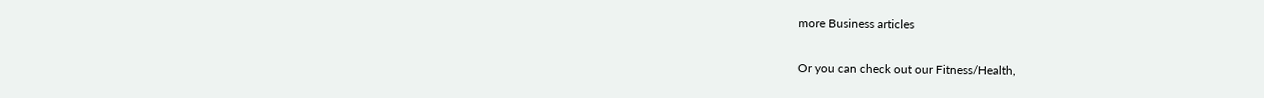more Business articles

Or you can check out our Fitness/Health,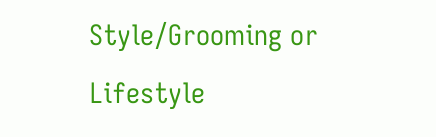Style/Grooming or Lifestyle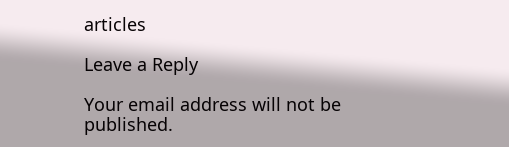articles

Leave a Reply

Your email address will not be published.